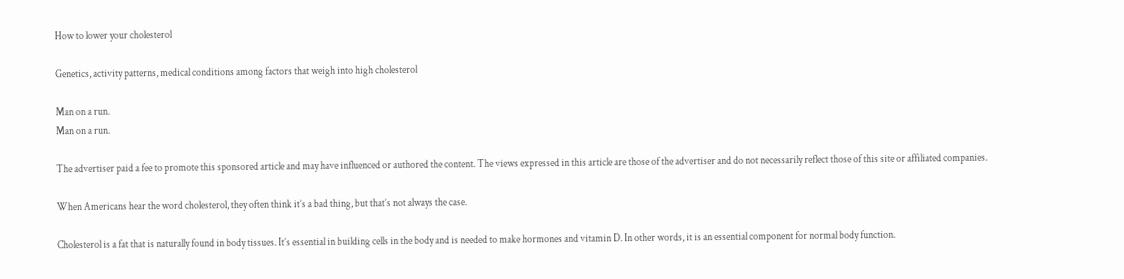How to lower your cholesterol

Genetics, activity patterns, medical conditions among factors that weigh into high cholesterol

Man on a run.
Man on a run.

The advertiser paid a fee to promote this sponsored article and may have influenced or authored the content. The views expressed in this article are those of the advertiser and do not necessarily reflect those of this site or affiliated companies.

When Americans hear the word cholesterol, they often think it’s a bad thing, but that’s not always the case.

Cholesterol is a fat that is naturally found in body tissues. It’s essential in building cells in the body and is needed to make hormones and vitamin D. In other words, it is an essential component for normal body function.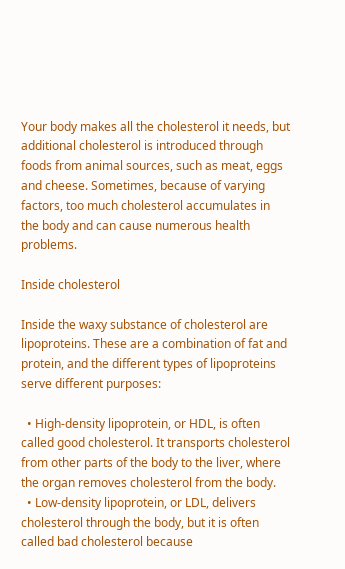Your body makes all the cholesterol it needs, but additional cholesterol is introduced through foods from animal sources, such as meat, eggs and cheese. Sometimes, because of varying factors, too much cholesterol accumulates in the body and can cause numerous health problems.

Inside cholesterol

Inside the waxy substance of cholesterol are lipoproteins. These are a combination of fat and protein, and the different types of lipoproteins serve different purposes:

  • High-density lipoprotein, or HDL, is often called good cholesterol. It transports cholesterol from other parts of the body to the liver, where the organ removes cholesterol from the body.
  • Low-density lipoprotein, or LDL, delivers cholesterol through the body, but it is often called bad cholesterol because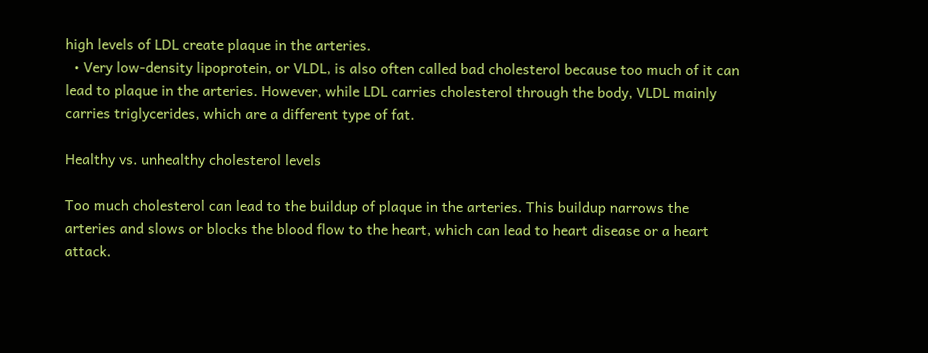high levels of LDL create plaque in the arteries.
  • Very low-density lipoprotein, or VLDL, is also often called bad cholesterol because too much of it can lead to plaque in the arteries. However, while LDL carries cholesterol through the body, VLDL mainly carries triglycerides, which are a different type of fat.

Healthy vs. unhealthy cholesterol levels

Too much cholesterol can lead to the buildup of plaque in the arteries. This buildup narrows the arteries and slows or blocks the blood flow to the heart, which can lead to heart disease or a heart attack.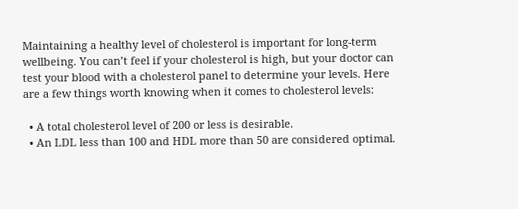Maintaining a healthy level of cholesterol is important for long-term wellbeing. You can’t feel if your cholesterol is high, but your doctor can test your blood with a cholesterol panel to determine your levels. Here are a few things worth knowing when it comes to cholesterol levels:

  • A total cholesterol level of 200 or less is desirable.
  • An LDL less than 100 and HDL more than 50 are considered optimal.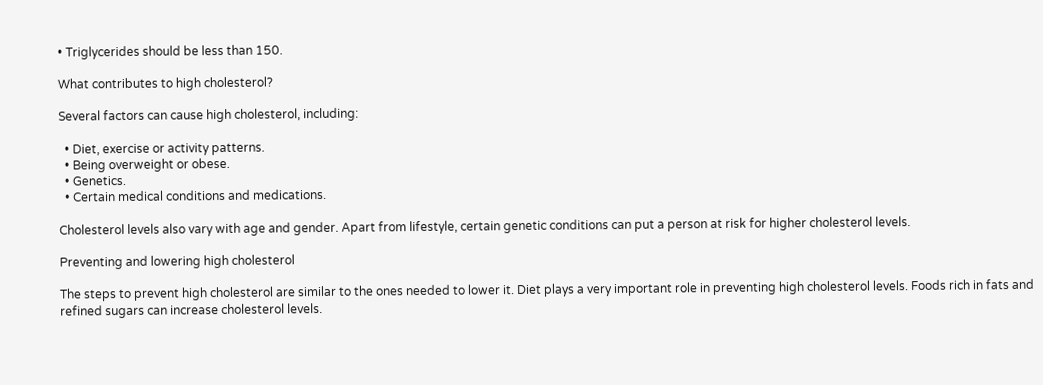• Triglycerides should be less than 150.

What contributes to high cholesterol?

Several factors can cause high cholesterol, including:

  • Diet, exercise or activity patterns.
  • Being overweight or obese.
  • Genetics.
  • Certain medical conditions and medications.

Cholesterol levels also vary with age and gender. Apart from lifestyle, certain genetic conditions can put a person at risk for higher cholesterol levels.

Preventing and lowering high cholesterol

The steps to prevent high cholesterol are similar to the ones needed to lower it. Diet plays a very important role in preventing high cholesterol levels. Foods rich in fats and refined sugars can increase cholesterol levels.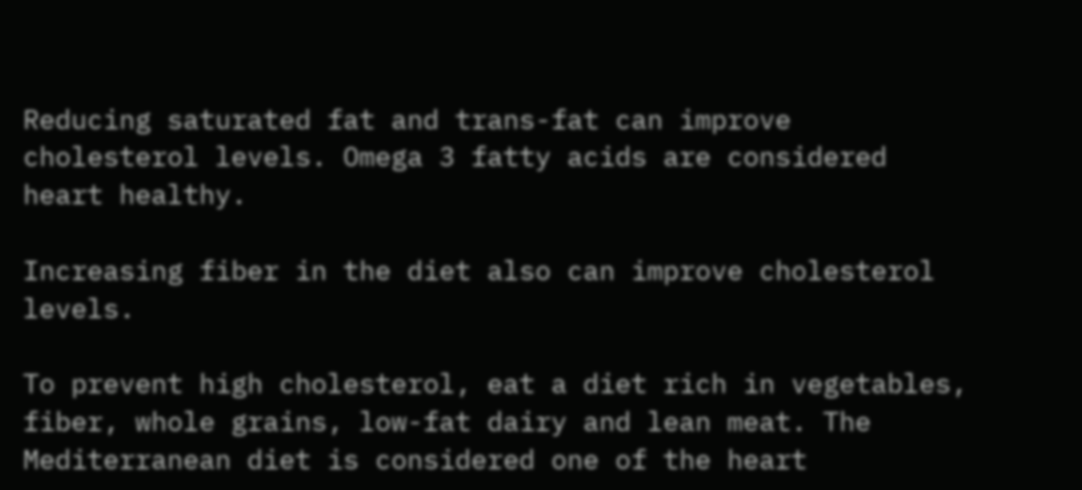Reducing saturated fat and trans-fat can improve cholesterol levels. Omega 3 fatty acids are considered heart healthy.

Increasing fiber in the diet also can improve cholesterol levels.

To prevent high cholesterol, eat a diet rich in vegetables, fiber, whole grains, low-fat dairy and lean meat. The Mediterranean diet is considered one of the heart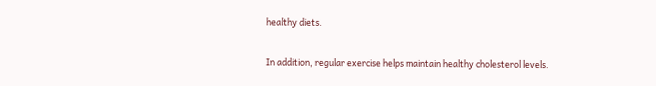healthy diets.

In addition, regular exercise helps maintain healthy cholesterol levels.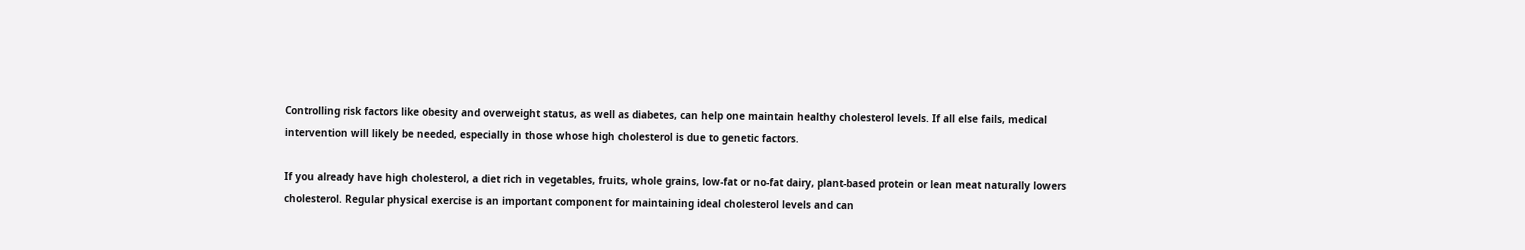Controlling risk factors like obesity and overweight status, as well as diabetes, can help one maintain healthy cholesterol levels. If all else fails, medical intervention will likely be needed, especially in those whose high cholesterol is due to genetic factors.

If you already have high cholesterol, a diet rich in vegetables, fruits, whole grains, low-fat or no-fat dairy, plant-based protein or lean meat naturally lowers cholesterol. Regular physical exercise is an important component for maintaining ideal cholesterol levels and can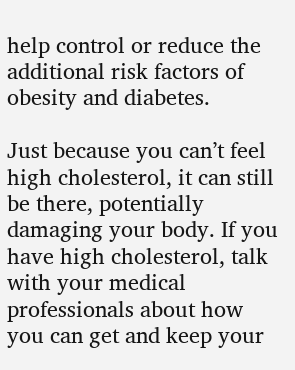help control or reduce the additional risk factors of obesity and diabetes.

Just because you can’t feel high cholesterol, it can still be there, potentially damaging your body. If you have high cholesterol, talk with your medical professionals about how you can get and keep your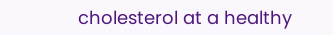cholesterol at a healthy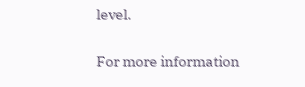level.

For more information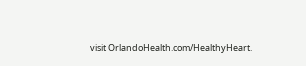visit OrlandoHealth.com/HealthyHeart.